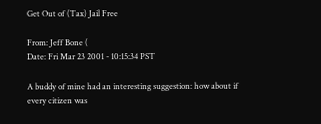Get Out of (Tax) Jail Free

From: Jeff Bone (
Date: Fri Mar 23 2001 - 10:15:34 PST

A buddy of mine had an interesting suggestion: how about if every citizen was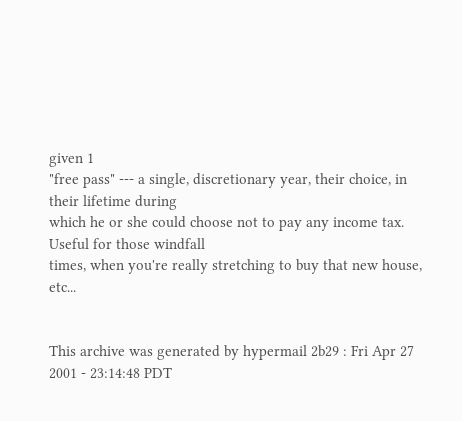given 1
"free pass" --- a single, discretionary year, their choice, in their lifetime during
which he or she could choose not to pay any income tax. Useful for those windfall
times, when you're really stretching to buy that new house, etc...


This archive was generated by hypermail 2b29 : Fri Apr 27 2001 - 23:14:48 PDT